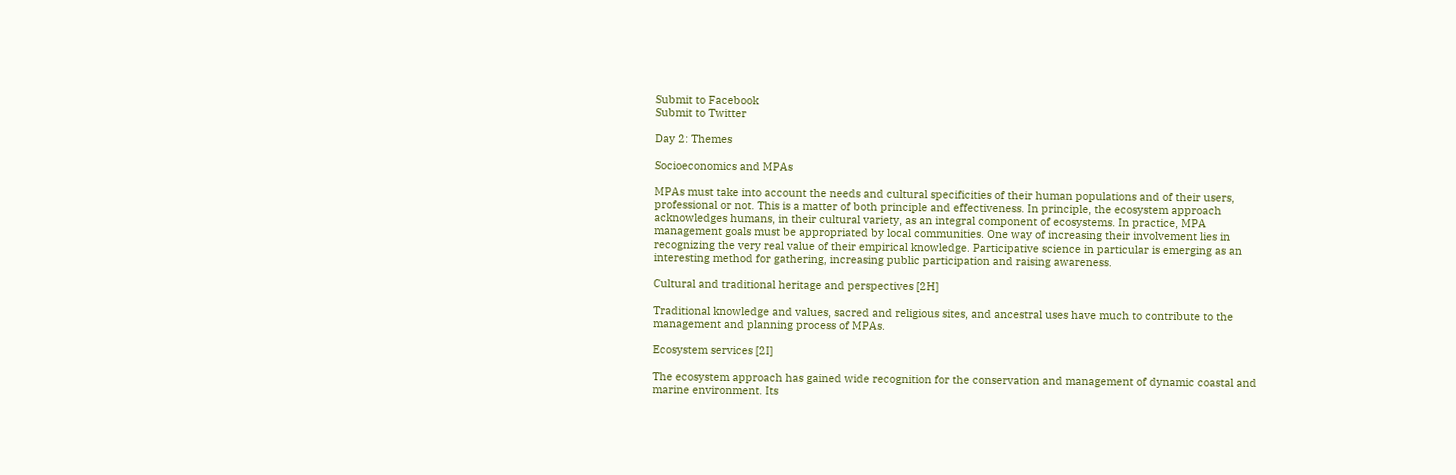Submit to Facebook
Submit to Twitter

Day 2: Themes

Socioeconomics and MPAs

MPAs must take into account the needs and cultural specificities of their human populations and of their users, professional or not. This is a matter of both principle and effectiveness. In principle, the ecosystem approach acknowledges humans, in their cultural variety, as an integral component of ecosystems. In practice, MPA management goals must be appropriated by local communities. One way of increasing their involvement lies in recognizing the very real value of their empirical knowledge. Participative science in particular is emerging as an interesting method for gathering, increasing public participation and raising awareness.

Cultural and traditional heritage and perspectives [2H]

Traditional knowledge and values, sacred and religious sites, and ancestral uses have much to contribute to the management and planning process of MPAs.

Ecosystem services [2I]

The ecosystem approach has gained wide recognition for the conservation and management of dynamic coastal and marine environment. Its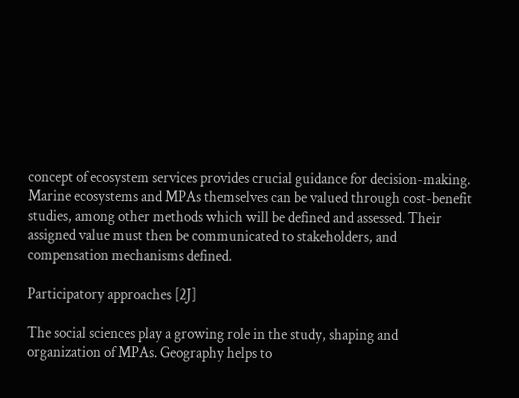concept of ecosystem services provides crucial guidance for decision-making. Marine ecosystems and MPAs themselves can be valued through cost-benefit studies, among other methods which will be defined and assessed. Their assigned value must then be communicated to stakeholders, and compensation mechanisms defined.

Participatory approaches [2J]

The social sciences play a growing role in the study, shaping and organization of MPAs. Geography helps to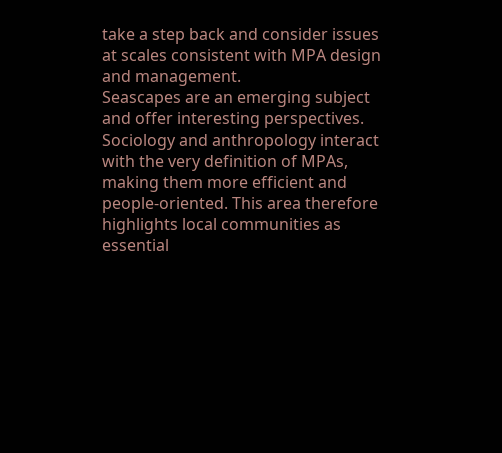take a step back and consider issues at scales consistent with MPA design and management.
Seascapes are an emerging subject and offer interesting perspectives. Sociology and anthropology interact with the very definition of MPAs, making them more efficient and people-oriented. This area therefore highlights local communities as essential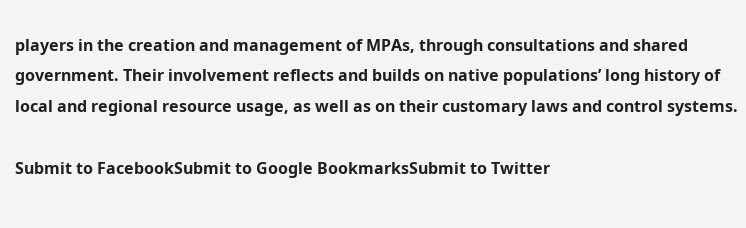players in the creation and management of MPAs, through consultations and shared government. Their involvement reflects and builds on native populations’ long history of local and regional resource usage, as well as on their customary laws and control systems.

Submit to FacebookSubmit to Google BookmarksSubmit to Twitter